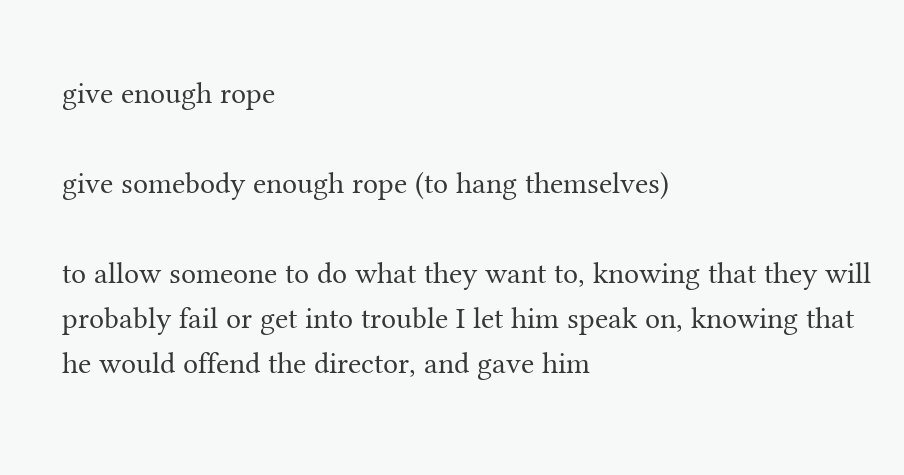give enough rope

give somebody enough rope (to hang themselves)

to allow someone to do what they want to, knowing that they will probably fail or get into trouble I let him speak on, knowing that he would offend the director, and gave him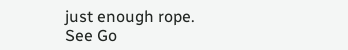just enough rope.
See Go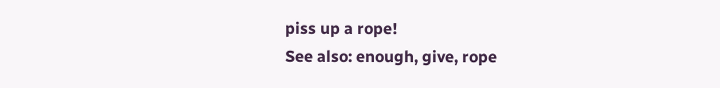piss up a rope!
See also: enough, give, rope